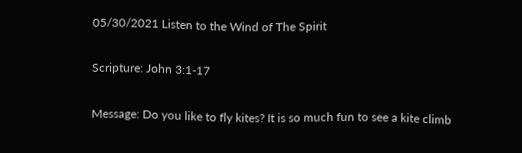05/30/2021 Listen to the Wind of The Spirit

Scripture: John 3:1-17

Message: Do you like to fly kites? It is so much fun to see a kite climb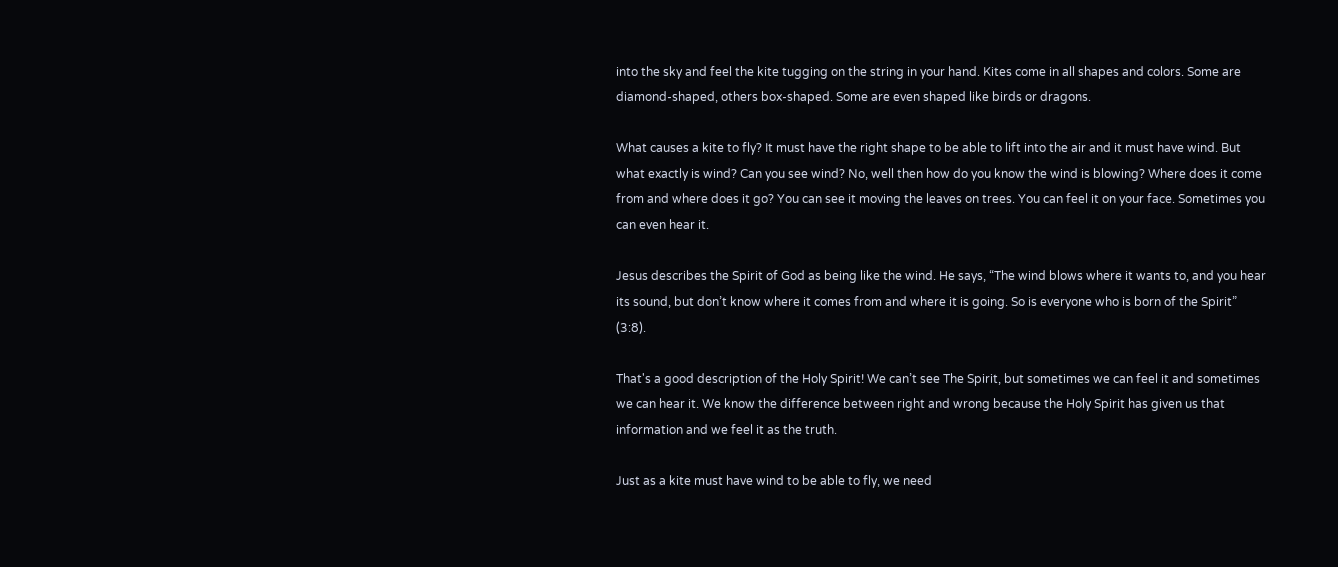into the sky and feel the kite tugging on the string in your hand. Kites come in all shapes and colors. Some are diamond-shaped, others box-shaped. Some are even shaped like birds or dragons.

What causes a kite to fly? It must have the right shape to be able to lift into the air and it must have wind. But what exactly is wind? Can you see wind? No, well then how do you know the wind is blowing? Where does it come from and where does it go? You can see it moving the leaves on trees. You can feel it on your face. Sometimes you can even hear it.

Jesus describes the Spirit of God as being like the wind. He says, “The wind blows where it wants to, and you hear its sound, but don’t know where it comes from and where it is going. So is everyone who is born of the Spirit” (3:8).

That's a good description of the Holy Spirit! We can’t see The Spirit, but sometimes we can feel it and sometimes we can hear it. We know the difference between right and wrong because the Holy Spirit has given us that information and we feel it as the truth.

Just as a kite must have wind to be able to fly, we need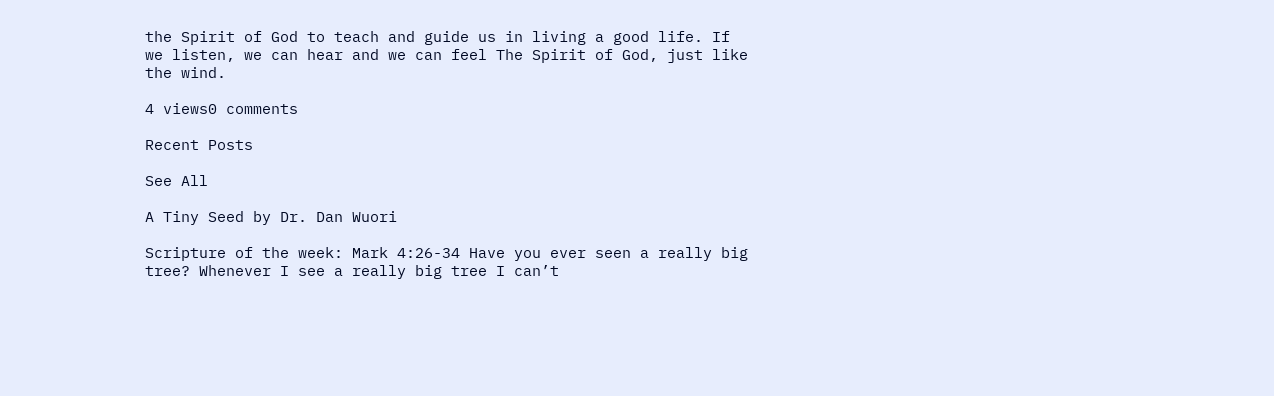the Spirit of God to teach and guide us in living a good life. If we listen, we can hear and we can feel The Spirit of God, just like the wind.

4 views0 comments

Recent Posts

See All

A Tiny Seed by Dr. Dan Wuori

Scripture of the week: Mark 4:26-34 Have you ever seen a really big tree? Whenever I see a really big tree I can’t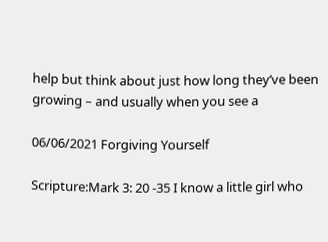help but think about just how long they’ve been growing – and usually when you see a

06/06/2021 Forgiving Yourself

Scripture:Mark 3: 20 -35 I know a little girl who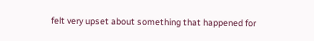felt very upset about something that happened for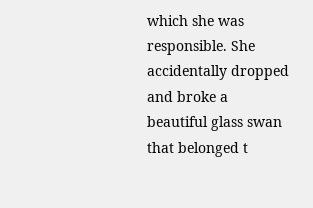which she was responsible. She accidentally dropped and broke a beautiful glass swan that belonged t